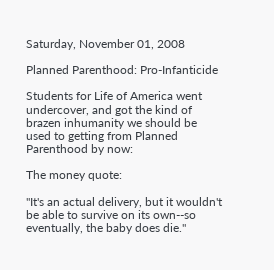Saturday, November 01, 2008

Planned Parenthood: Pro-Infanticide

Students for Life of America went undercover, and got the kind of brazen inhumanity we should be used to getting from Planned Parenthood by now:

The money quote:

"It's an actual delivery, but it wouldn't be able to survive on its own--so eventually, the baby does die."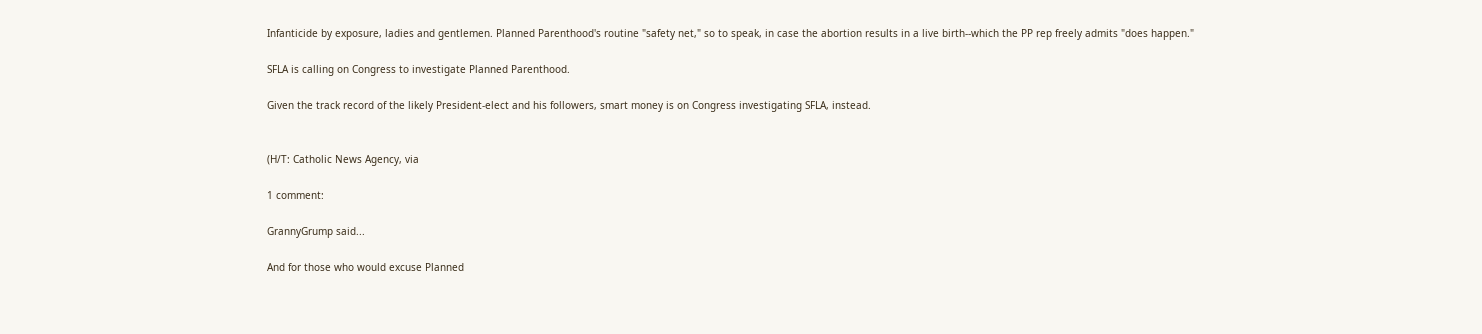Infanticide by exposure, ladies and gentlemen. Planned Parenthood's routine "safety net," so to speak, in case the abortion results in a live birth--which the PP rep freely admits "does happen."

SFLA is calling on Congress to investigate Planned Parenthood.

Given the track record of the likely President-elect and his followers, smart money is on Congress investigating SFLA, instead.


(H/T: Catholic News Agency, via

1 comment:

GrannyGrump said...

And for those who would excuse Planned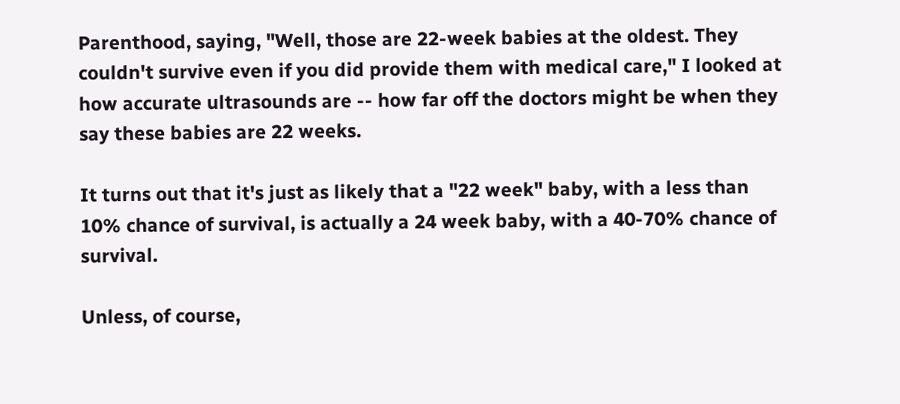Parenthood, saying, "Well, those are 22-week babies at the oldest. They couldn't survive even if you did provide them with medical care," I looked at how accurate ultrasounds are -- how far off the doctors might be when they say these babies are 22 weeks.

It turns out that it's just as likely that a "22 week" baby, with a less than 10% chance of survival, is actually a 24 week baby, with a 40-70% chance of survival.

Unless, of course,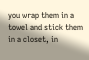you wrap them in a towel and stick them in a closet, in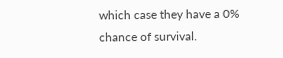which case they have a 0% chance of survival.